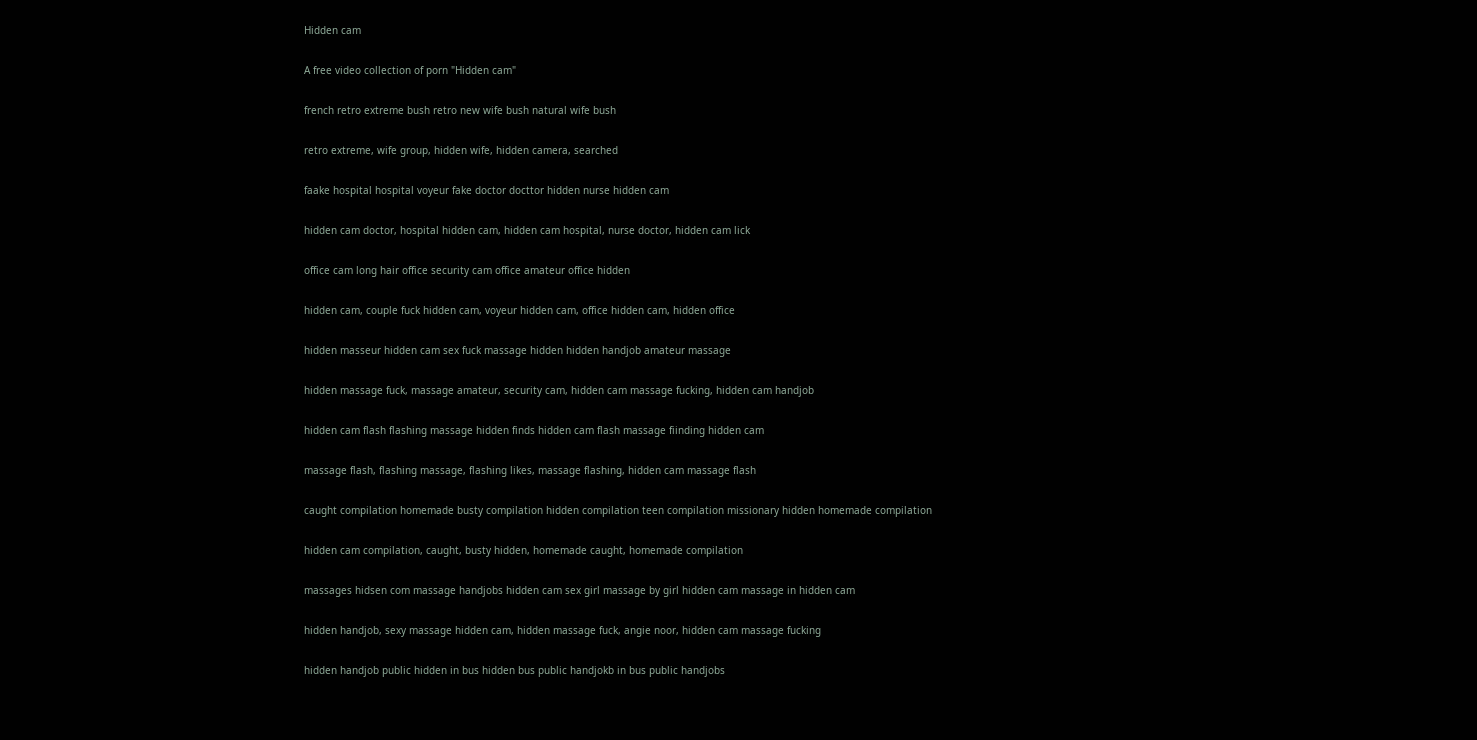Hidden cam

A free video collection of porn "Hidden cam"

french retro extreme bush retro new wife bush natural wife bush

retro extreme, wife group, hidden wife, hidden camera, searched

faake hospital hospital voyeur fake doctor docttor hidden nurse hidden cam

hidden cam doctor, hospital hidden cam, hidden cam hospital, nurse doctor, hidden cam lick

office cam long hair office security cam office amateur office hidden

hidden cam, couple fuck hidden cam, voyeur hidden cam, office hidden cam, hidden office

hidden masseur hidden cam sex fuck massage hidden hidden handjob amateur massage

hidden massage fuck, massage amateur, security cam, hidden cam massage fucking, hidden cam handjob

hidden cam flash flashing massage hidden finds hidden cam flash massage fiinding hidden cam

massage flash, flashing massage, flashing likes, massage flashing, hidden cam massage flash

caught compilation homemade busty compilation hidden compilation teen compilation missionary hidden homemade compilation

hidden cam compilation, caught, busty hidden, homemade caught, homemade compilation

massages hidsen com massage handjobs hidden cam sex girl massage by girl hidden cam massage in hidden cam

hidden handjob, sexy massage hidden cam, hidden massage fuck, angie noor, hidden cam massage fucking

hidden handjob public hidden in bus hidden bus public handjokb in bus public handjobs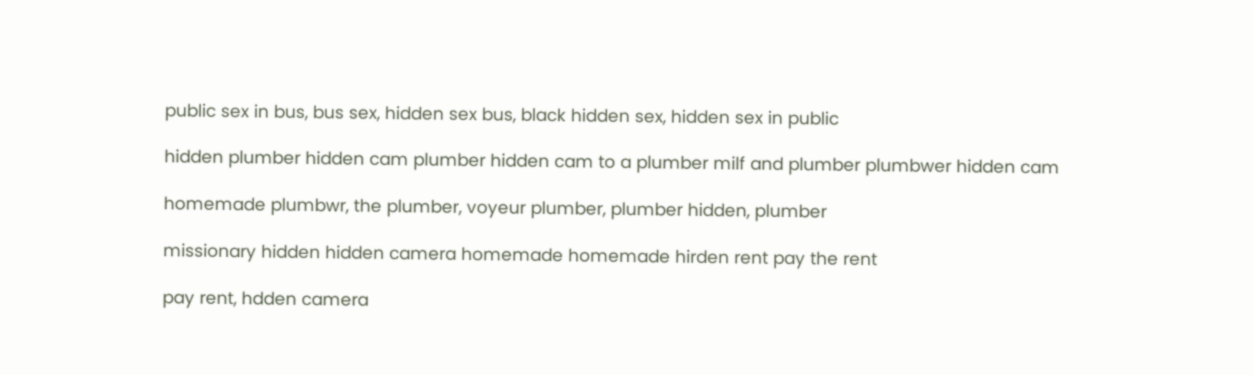public sex in bus, bus sex, hidden sex bus, black hidden sex, hidden sex in public

hidden plumber hidden cam plumber hidden cam to a plumber milf and plumber plumbwer hidden cam

homemade plumbwr, the plumber, voyeur plumber, plumber hidden, plumber

missionary hidden hidden camera homemade homemade hirden rent pay the rent

pay rent, hdden camera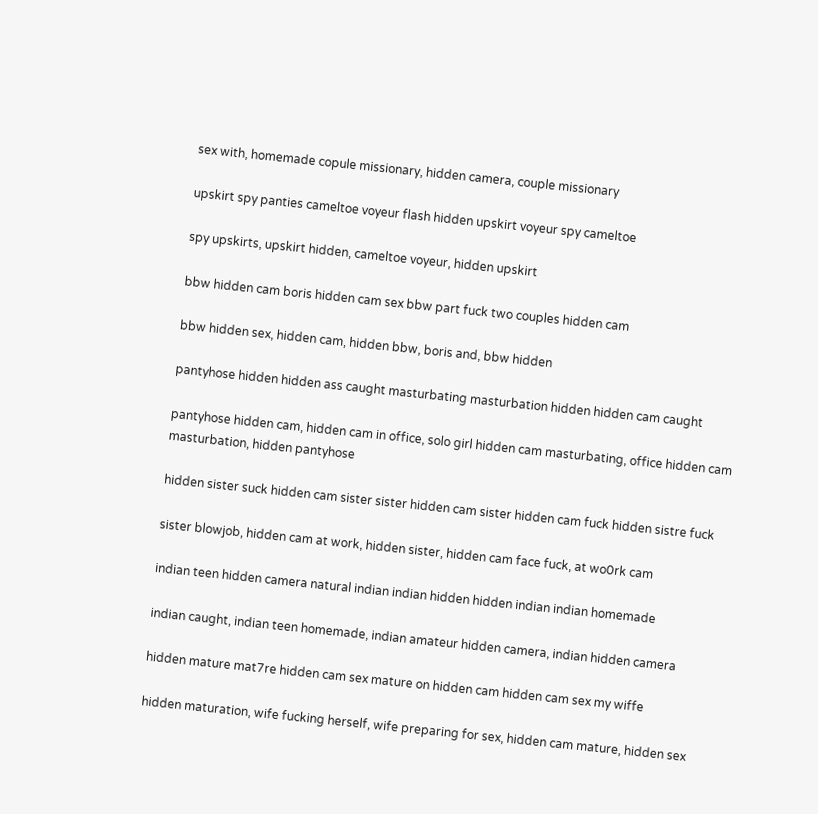sex with, homemade copule missionary, hidden camera, couple missionary

upskirt spy panties cameltoe voyeur flash hidden upskirt voyeur spy cameltoe

spy upskirts, upskirt hidden, cameltoe voyeur, hidden upskirt

bbw hidden cam boris hidden cam sex bbw part fuck two couples hidden cam

bbw hidden sex, hidden cam, hidden bbw, boris and, bbw hidden

pantyhose hidden hidden ass caught masturbating masturbation hidden hidden cam caught

pantyhose hidden cam, hidden cam in office, solo girl hidden cam masturbating, office hidden cam masturbation, hidden pantyhose

hidden sister suck hidden cam sister sister hidden cam sister hidden cam fuck hidden sistre fuck

sister blowjob, hidden cam at work, hidden sister, hidden cam face fuck, at wo0rk cam

indian teen hidden camera natural indian indian hidden hidden indian indian homemade

indian caught, indian teen homemade, indian amateur hidden camera, indian hidden camera

hidden mature mat7re hidden cam sex mature on hidden cam hidden cam sex my wiffe

hidden maturation, wife fucking herself, wife preparing for sex, hidden cam mature, hidden sex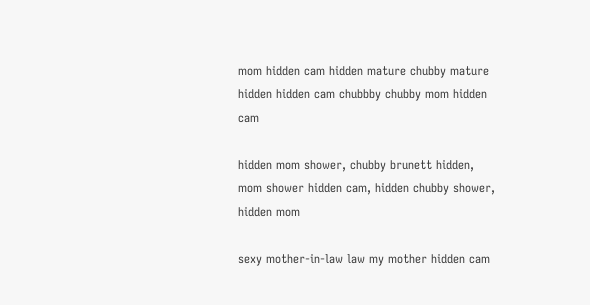mom hidden cam hidden mature chubby mature hidden hidden cam chubbby chubby mom hidden cam

hidden mom shower, chubby brunett hidden, mom shower hidden cam, hidden chubby shower, hidden mom

sexy mother-in-law law my mother hidden cam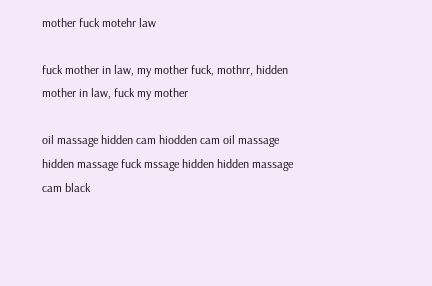mother fuck motehr law

fuck mother in law, my mother fuck, mothrr, hidden mother in law, fuck my mother

oil massage hidden cam hiodden cam oil massage hidden massage fuck mssage hidden hidden massage cam black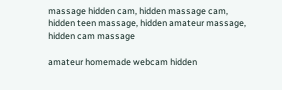massage hidden cam, hidden massage cam, hidden teen massage, hidden amateur massage, hidden cam massage

amateur homemade webcam hidden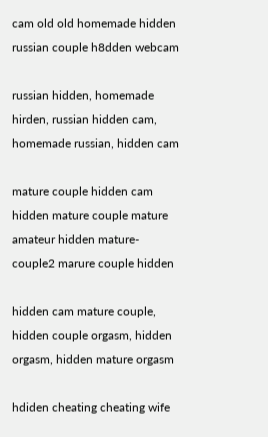cam old old homemade hidden russian couple h8dden webcam

russian hidden, homemade hirden, russian hidden cam, homemade russian, hidden cam

mature couple hidden cam hidden mature couple mature amateur hidden mature-couple2 marure couple hidden

hidden cam mature couple, hidden couple orgasm, hidden orgasm, hidden mature orgasm

hdiden cheating cheating wife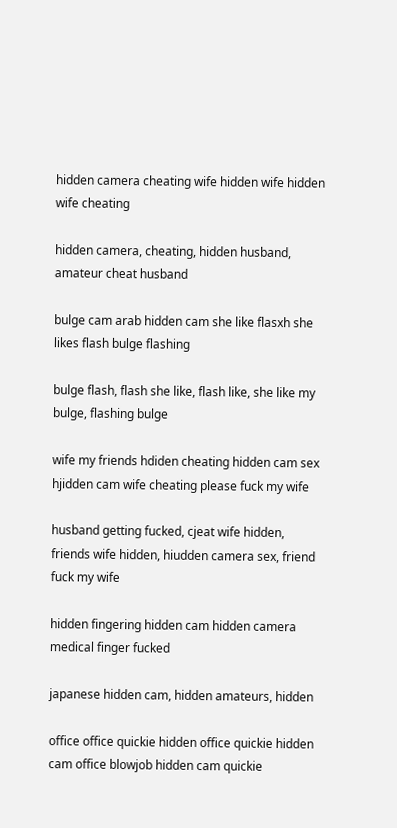hidden camera cheating wife hidden wife hidden wife cheating

hidden camera, cheating, hidden husband, amateur cheat husband

bulge cam arab hidden cam she like flasxh she likes flash bulge flashing

bulge flash, flash she like, flash like, she like my bulge, flashing bulge

wife my friends hdiden cheating hidden cam sex hjidden cam wife cheating please fuck my wife

husband getting fucked, cjeat wife hidden, friends wife hidden, hiudden camera sex, friend fuck my wife

hidden fingering hidden cam hidden camera medical finger fucked

japanese hidden cam, hidden amateurs, hidden

office office quickie hidden office quickie hidden cam office blowjob hidden cam quickie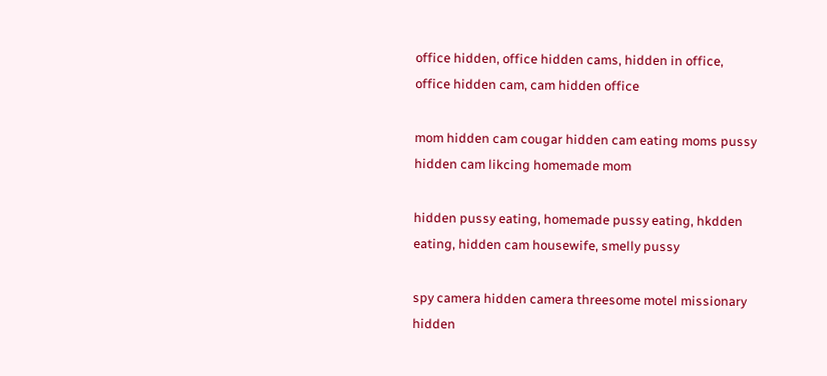office hidden, office hidden cams, hidden in office, office hidden cam, cam hidden office

mom hidden cam cougar hidden cam eating moms pussy hidden cam likcing homemade mom

hidden pussy eating, homemade pussy eating, hkdden eating, hidden cam housewife, smelly pussy

spy camera hidden camera threesome motel missionary hidden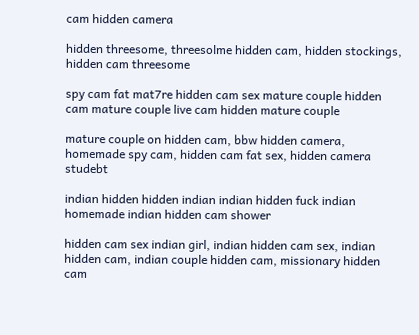cam hidden camera

hidden threesome, threesolme hidden cam, hidden stockings, hidden cam threesome

spy cam fat mat7re hidden cam sex mature couple hidden cam mature couple live cam hidden mature couple

mature couple on hidden cam, bbw hidden camera, homemade spy cam, hidden cam fat sex, hidden camera studebt

indian hidden hidden indian indian hidden fuck indian homemade indian hidden cam shower

hidden cam sex indian girl, indian hidden cam sex, indian hidden cam, indian couple hidden cam, missionary hidden cam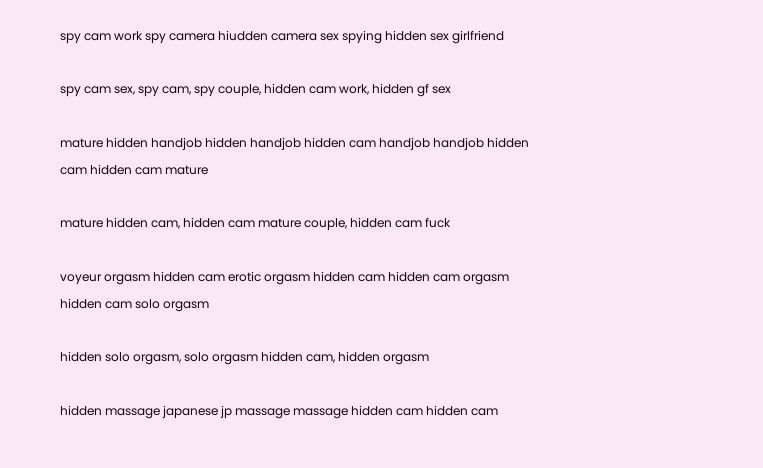spy cam work spy camera hiudden camera sex spying hidden sex girlfriend

spy cam sex, spy cam, spy couple, hidden cam work, hidden gf sex

mature hidden handjob hidden handjob hidden cam handjob handjob hidden cam hidden cam mature

mature hidden cam, hidden cam mature couple, hidden cam fuck

voyeur orgasm hidden cam erotic orgasm hidden cam hidden cam orgasm hidden cam solo orgasm

hidden solo orgasm, solo orgasm hidden cam, hidden orgasm

hidden massage japanese jp massage massage hidden cam hidden cam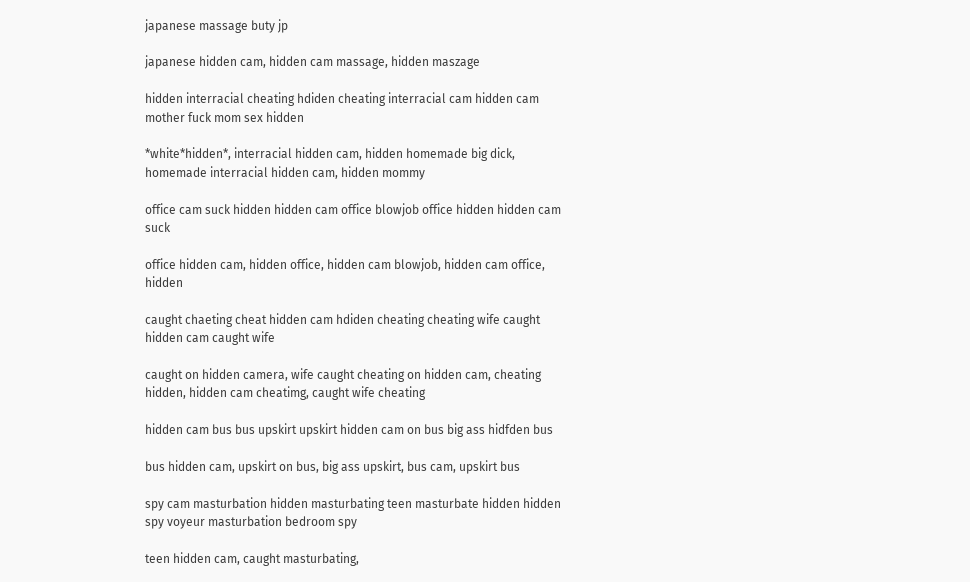japanese massage buty jp

japanese hidden cam, hidden cam massage, hidden maszage

hidden interracial cheating hdiden cheating interracial cam hidden cam mother fuck mom sex hidden

*white*hidden*, interracial hidden cam, hidden homemade big dick, homemade interracial hidden cam, hidden mommy

office cam suck hidden hidden cam office blowjob office hidden hidden cam suck

office hidden cam, hidden office, hidden cam blowjob, hidden cam office, hidden

caught chaeting cheat hidden cam hdiden cheating cheating wife caught hidden cam caught wife

caught on hidden camera, wife caught cheating on hidden cam, cheating hidden, hidden cam cheatimg, caught wife cheating

hidden cam bus bus upskirt upskirt hidden cam on bus big ass hidfden bus

bus hidden cam, upskirt on bus, big ass upskirt, bus cam, upskirt bus

spy cam masturbation hidden masturbating teen masturbate hidden hidden spy voyeur masturbation bedroom spy

teen hidden cam, caught masturbating,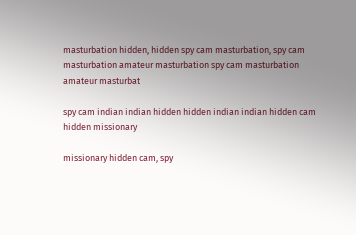masturbation hidden, hidden spy cam masturbation, spy cam masturbation amateur masturbation spy cam masturbation amateur masturbat

spy cam indian indian hidden hidden indian indian hidden cam hidden missionary

missionary hidden cam, spy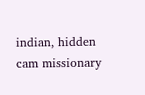indian, hidden cam missionary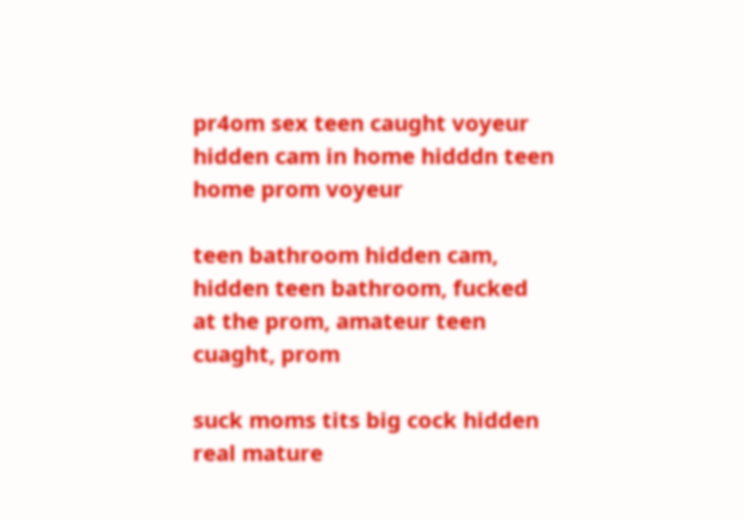pr4om sex teen caught voyeur hidden cam in home hidddn teen home prom voyeur

teen bathroom hidden cam, hidden teen bathroom, fucked at the prom, amateur teen cuaght, prom

suck moms tits big cock hidden real mature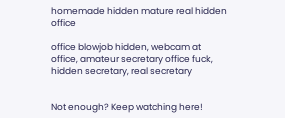homemade hidden mature real hidden office

office blowjob hidden, webcam at office, amateur secretary office fuck, hidden secretary, real secretary


Not enough? Keep watching here!